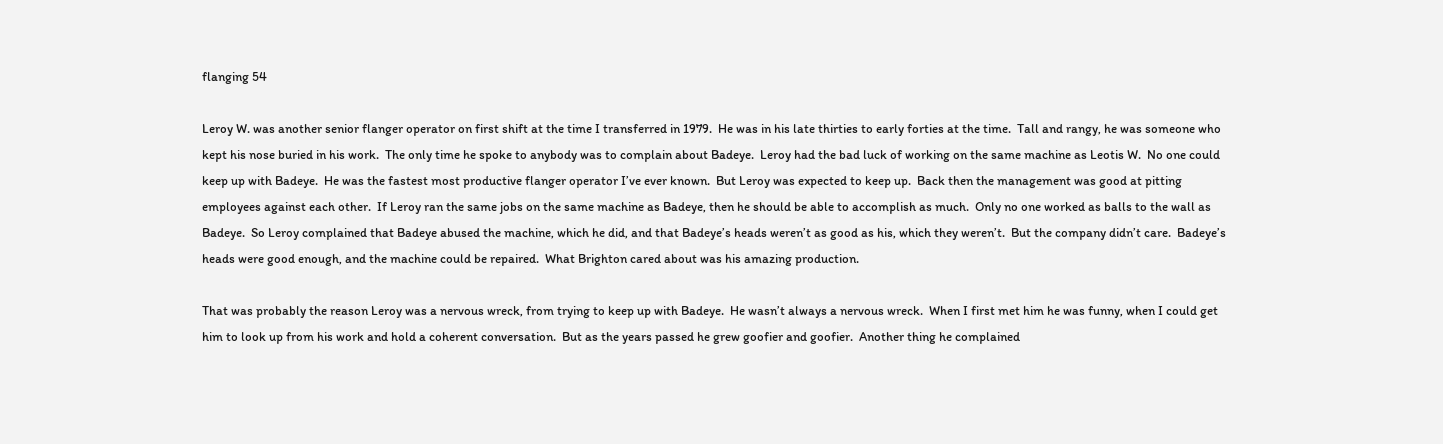flanging 54

Leroy W. was another senior flanger operator on first shift at the time I transferred in 1979.  He was in his late thirties to early forties at the time.  Tall and rangy, he was someone who kept his nose buried in his work.  The only time he spoke to anybody was to complain about Badeye.  Leroy had the bad luck of working on the same machine as Leotis W.  No one could keep up with Badeye.  He was the fastest most productive flanger operator I’ve ever known.  But Leroy was expected to keep up.  Back then the management was good at pitting employees against each other.  If Leroy ran the same jobs on the same machine as Badeye, then he should be able to accomplish as much.  Only no one worked as balls to the wall as Badeye.  So Leroy complained that Badeye abused the machine, which he did, and that Badeye’s heads weren’t as good as his, which they weren’t.  But the company didn’t care.  Badeye’s heads were good enough, and the machine could be repaired.  What Brighton cared about was his amazing production.

That was probably the reason Leroy was a nervous wreck, from trying to keep up with Badeye.  He wasn’t always a nervous wreck.  When I first met him he was funny, when I could get him to look up from his work and hold a coherent conversation.  But as the years passed he grew goofier and goofier.  Another thing he complained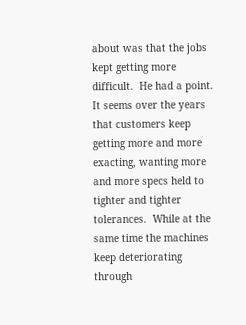about was that the jobs kept getting more difficult.  He had a point.  It seems over the years that customers keep getting more and more exacting, wanting more and more specs held to tighter and tighter tolerances.  While at the same time the machines keep deteriorating through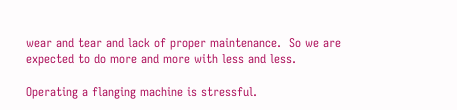wear and tear and lack of proper maintenance.  So we are expected to do more and more with less and less.

Operating a flanging machine is stressful.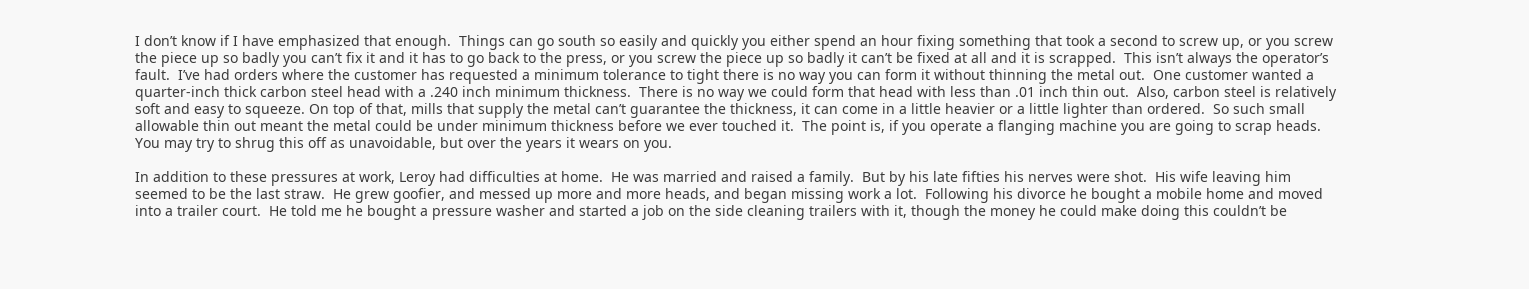I don’t know if I have emphasized that enough.  Things can go south so easily and quickly you either spend an hour fixing something that took a second to screw up, or you screw the piece up so badly you can’t fix it and it has to go back to the press, or you screw the piece up so badly it can’t be fixed at all and it is scrapped.  This isn’t always the operator’s fault.  I’ve had orders where the customer has requested a minimum tolerance to tight there is no way you can form it without thinning the metal out.  One customer wanted a quarter-inch thick carbon steel head with a .240 inch minimum thickness.  There is no way we could form that head with less than .01 inch thin out.  Also, carbon steel is relatively soft and easy to squeeze. On top of that, mills that supply the metal can’t guarantee the thickness, it can come in a little heavier or a little lighter than ordered.  So such small allowable thin out meant the metal could be under minimum thickness before we ever touched it.  The point is, if you operate a flanging machine you are going to scrap heads.  You may try to shrug this off as unavoidable, but over the years it wears on you.

In addition to these pressures at work, Leroy had difficulties at home.  He was married and raised a family.  But by his late fifties his nerves were shot.  His wife leaving him seemed to be the last straw.  He grew goofier, and messed up more and more heads, and began missing work a lot.  Following his divorce he bought a mobile home and moved into a trailer court.  He told me he bought a pressure washer and started a job on the side cleaning trailers with it, though the money he could make doing this couldn’t be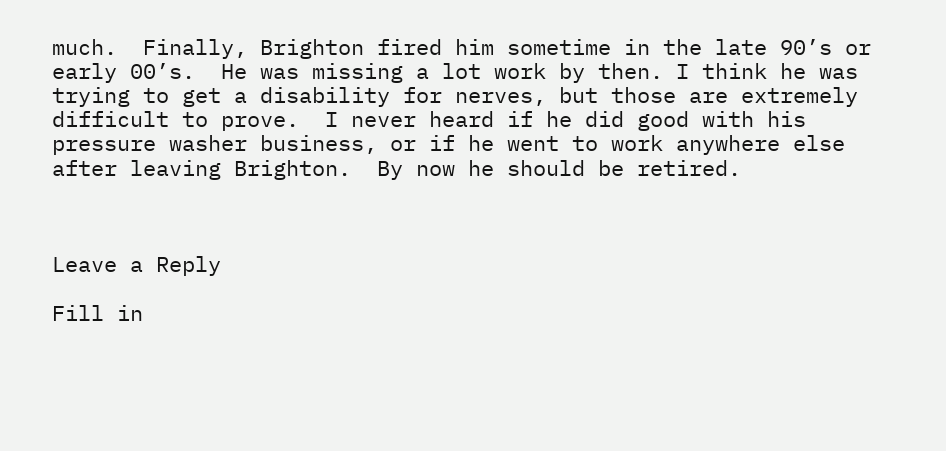much.  Finally, Brighton fired him sometime in the late 90’s or early 00’s.  He was missing a lot work by then. I think he was trying to get a disability for nerves, but those are extremely difficult to prove.  I never heard if he did good with his pressure washer business, or if he went to work anywhere else after leaving Brighton.  By now he should be retired.



Leave a Reply

Fill in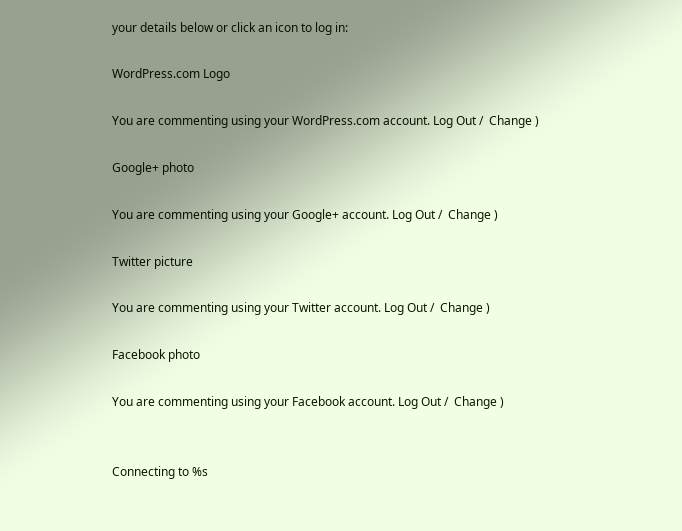your details below or click an icon to log in:

WordPress.com Logo

You are commenting using your WordPress.com account. Log Out /  Change )

Google+ photo

You are commenting using your Google+ account. Log Out /  Change )

Twitter picture

You are commenting using your Twitter account. Log Out /  Change )

Facebook photo

You are commenting using your Facebook account. Log Out /  Change )


Connecting to %s